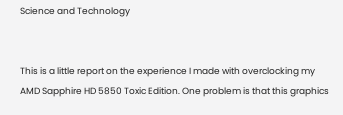Science and Technology


This is a little report on the experience I made with overclocking my AMD Sapphire HD 5850 Toxic Edition. One problem is that this graphics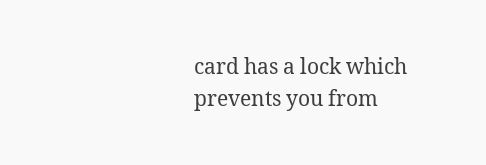card has a lock which prevents you from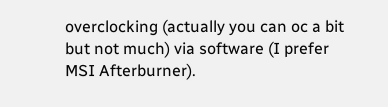overclocking (actually you can oc a bit but not much) via software (I prefer MSI Afterburner).